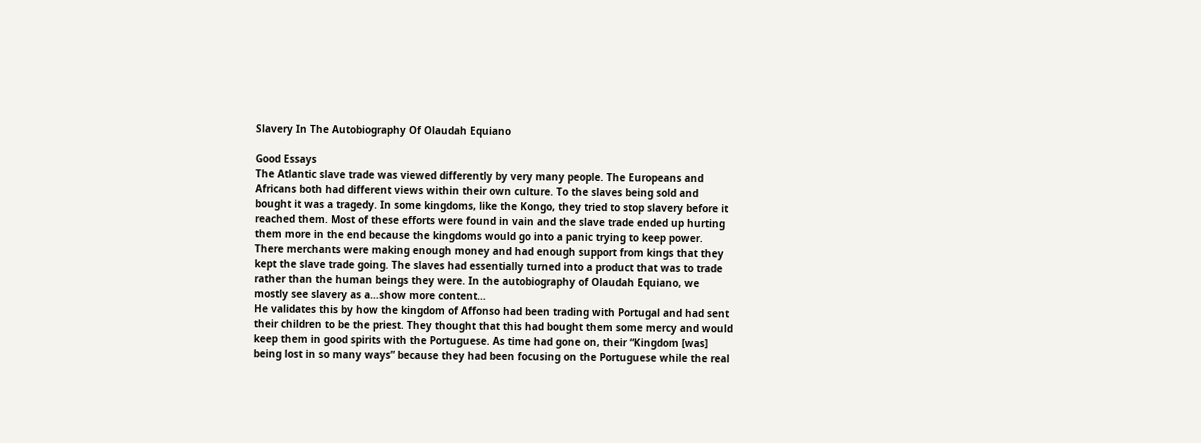Slavery In The Autobiography Of Olaudah Equiano

Good Essays
The Atlantic slave trade was viewed differently by very many people. The Europeans and Africans both had different views within their own culture. To the slaves being sold and bought it was a tragedy. In some kingdoms, like the Kongo, they tried to stop slavery before it reached them. Most of these efforts were found in vain and the slave trade ended up hurting them more in the end because the kingdoms would go into a panic trying to keep power. There merchants were making enough money and had enough support from kings that they kept the slave trade going. The slaves had essentially turned into a product that was to trade rather than the human beings they were. In the autobiography of Olaudah Equiano, we mostly see slavery as a…show more content…
He validates this by how the kingdom of Affonso had been trading with Portugal and had sent their children to be the priest. They thought that this had bought them some mercy and would keep them in good spirits with the Portuguese. As time had gone on, their “Kingdom [was] being lost in so many ways” because they had been focusing on the Portuguese while the real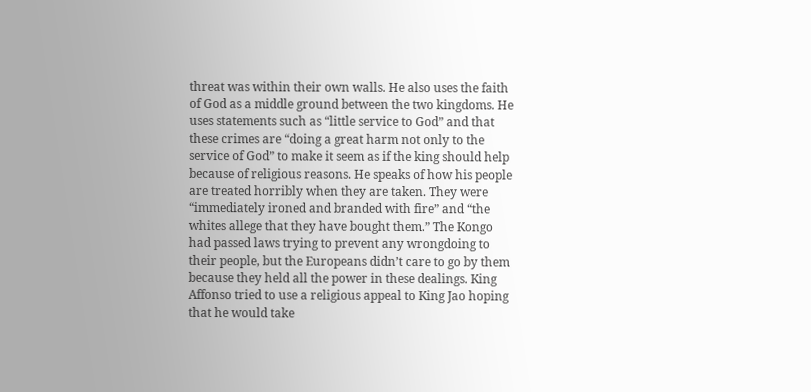threat was within their own walls. He also uses the faith of God as a middle ground between the two kingdoms. He uses statements such as “little service to God” and that these crimes are “doing a great harm not only to the service of God” to make it seem as if the king should help because of religious reasons. He speaks of how his people are treated horribly when they are taken. They were “immediately ironed and branded with fire” and “the whites allege that they have bought them.” The Kongo had passed laws trying to prevent any wrongdoing to their people, but the Europeans didn’t care to go by them because they held all the power in these dealings. King Affonso tried to use a religious appeal to King Jao hoping that he would take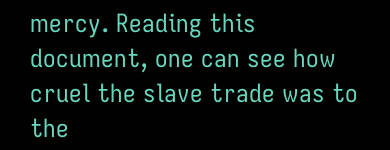mercy. Reading this document, one can see how cruel the slave trade was to the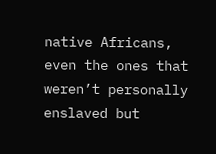native Africans, even the ones that weren’t personally enslaved but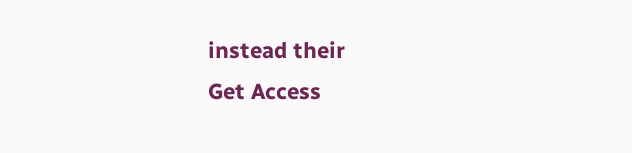instead their
Get Access